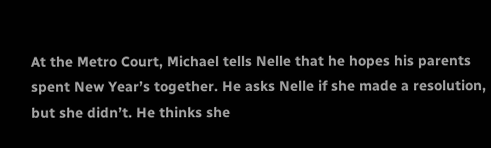At the Metro Court, Michael tells Nelle that he hopes his parents spent New Year’s together. He asks Nelle if she made a resolution, but she didn’t. He thinks she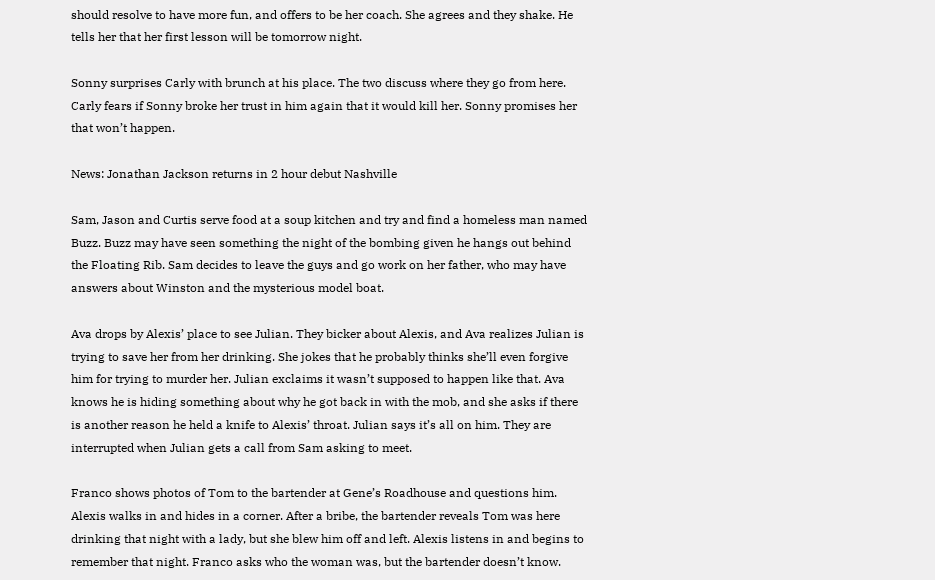should resolve to have more fun, and offers to be her coach. She agrees and they shake. He tells her that her first lesson will be tomorrow night.

Sonny surprises Carly with brunch at his place. The two discuss where they go from here. Carly fears if Sonny broke her trust in him again that it would kill her. Sonny promises her that won’t happen.

News: Jonathan Jackson returns in 2 hour debut Nashville

Sam, Jason and Curtis serve food at a soup kitchen and try and find a homeless man named Buzz. Buzz may have seen something the night of the bombing given he hangs out behind the Floating Rib. Sam decides to leave the guys and go work on her father, who may have answers about Winston and the mysterious model boat.

Ava drops by Alexis’ place to see Julian. They bicker about Alexis, and Ava realizes Julian is trying to save her from her drinking. She jokes that he probably thinks she’ll even forgive him for trying to murder her. Julian exclaims it wasn’t supposed to happen like that. Ava knows he is hiding something about why he got back in with the mob, and she asks if there is another reason he held a knife to Alexis’ throat. Julian says it’s all on him. They are interrupted when Julian gets a call from Sam asking to meet.

Franco shows photos of Tom to the bartender at Gene’s Roadhouse and questions him. Alexis walks in and hides in a corner. After a bribe, the bartender reveals Tom was here drinking that night with a lady, but she blew him off and left. Alexis listens in and begins to remember that night. Franco asks who the woman was, but the bartender doesn’t know.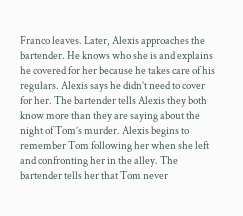Franco leaves. Later, Alexis approaches the bartender. He knows who she is and explains he covered for her because he takes care of his regulars. Alexis says he didn’t need to cover for her. The bartender tells Alexis they both know more than they are saying about the night of Tom’s murder. Alexis begins to remember Tom following her when she left and confronting her in the alley. The bartender tells her that Tom never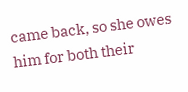came back, so she owes him for both their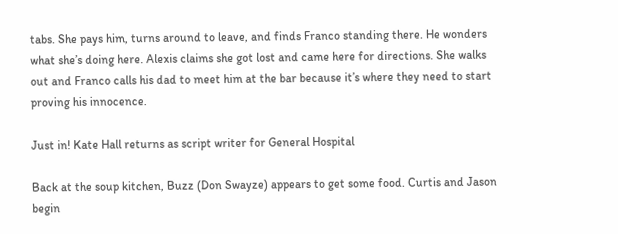tabs. She pays him, turns around to leave, and finds Franco standing there. He wonders what she’s doing here. Alexis claims she got lost and came here for directions. She walks out and Franco calls his dad to meet him at the bar because it’s where they need to start proving his innocence.

Just in! Kate Hall returns as script writer for General Hospital

Back at the soup kitchen, Buzz (Don Swayze) appears to get some food. Curtis and Jason begin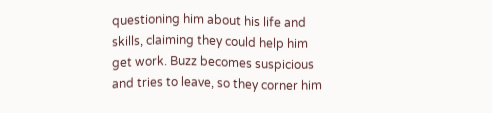questioning him about his life and skills, claiming they could help him get work. Buzz becomes suspicious and tries to leave, so they corner him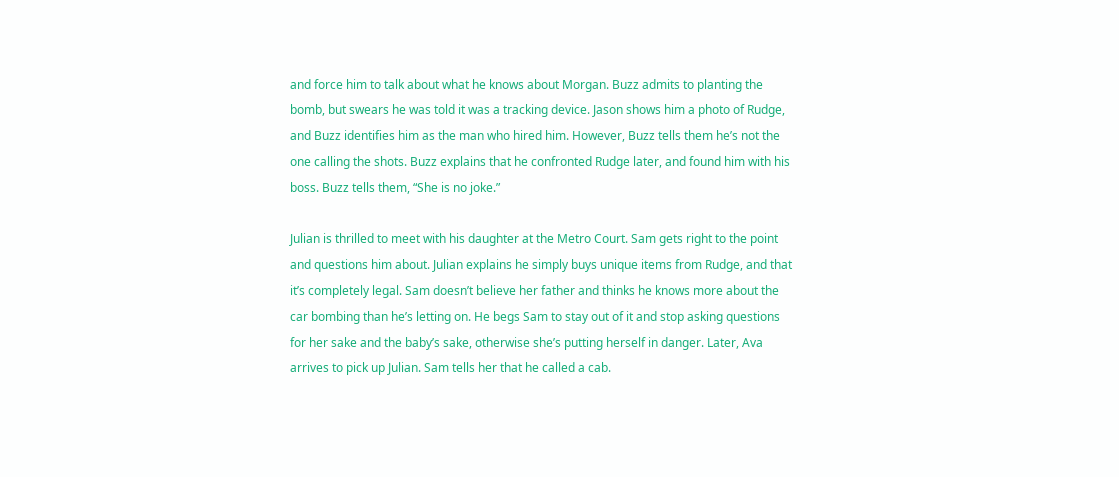and force him to talk about what he knows about Morgan. Buzz admits to planting the bomb, but swears he was told it was a tracking device. Jason shows him a photo of Rudge, and Buzz identifies him as the man who hired him. However, Buzz tells them he’s not the one calling the shots. Buzz explains that he confronted Rudge later, and found him with his boss. Buzz tells them, “She is no joke.”

Julian is thrilled to meet with his daughter at the Metro Court. Sam gets right to the point and questions him about. Julian explains he simply buys unique items from Rudge, and that it’s completely legal. Sam doesn’t believe her father and thinks he knows more about the car bombing than he’s letting on. He begs Sam to stay out of it and stop asking questions for her sake and the baby’s sake, otherwise she’s putting herself in danger. Later, Ava arrives to pick up Julian. Sam tells her that he called a cab.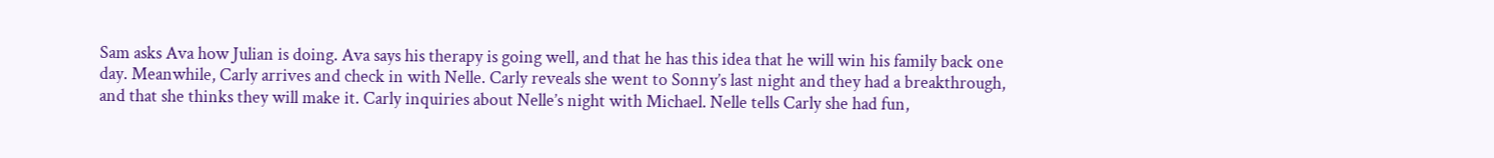Sam asks Ava how Julian is doing. Ava says his therapy is going well, and that he has this idea that he will win his family back one day. Meanwhile, Carly arrives and check in with Nelle. Carly reveals she went to Sonny’s last night and they had a breakthrough, and that she thinks they will make it. Carly inquiries about Nelle’s night with Michael. Nelle tells Carly she had fun,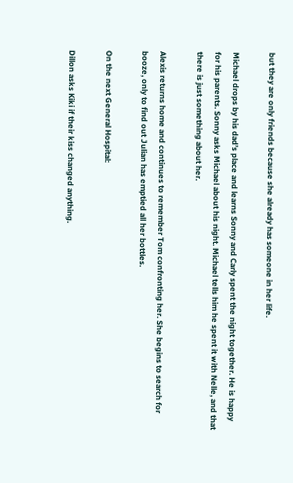but they are only friends because she already has someone in her life.

Michael drops by his dad’s place and learns Sonny and Carly spent the night together. He is happy for his parents. Sonny asks Michael about his night. Michael tells him he spent it with Nelle, and that there is just something about her.

Alexis returns home and continues to remember Tom confronting her. She begins to search for booze, only to find out Julian has emptied all her bottles.

On the next General Hospital:

Dillon asks Kiki if their kiss changed anything.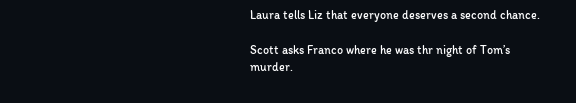Laura tells Liz that everyone deserves a second chance.

Scott asks Franco where he was thr night of Tom’s murder.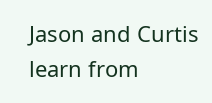Jason and Curtis learn from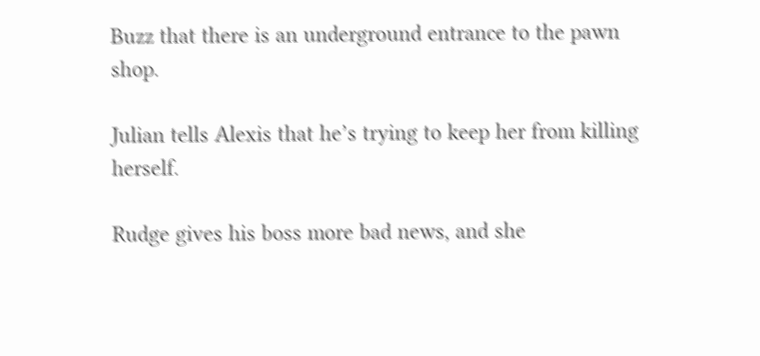Buzz that there is an underground entrance to the pawn shop.

Julian tells Alexis that he’s trying to keep her from killing herself.

Rudge gives his boss more bad news, and she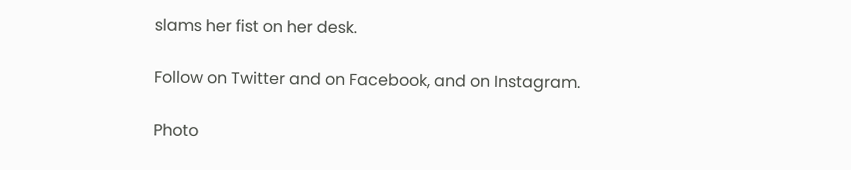slams her fist on her desk.

Follow on Twitter and on Facebook, and on Instagram.

Photo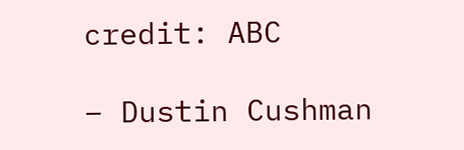credit: ABC

– Dustin Cushman